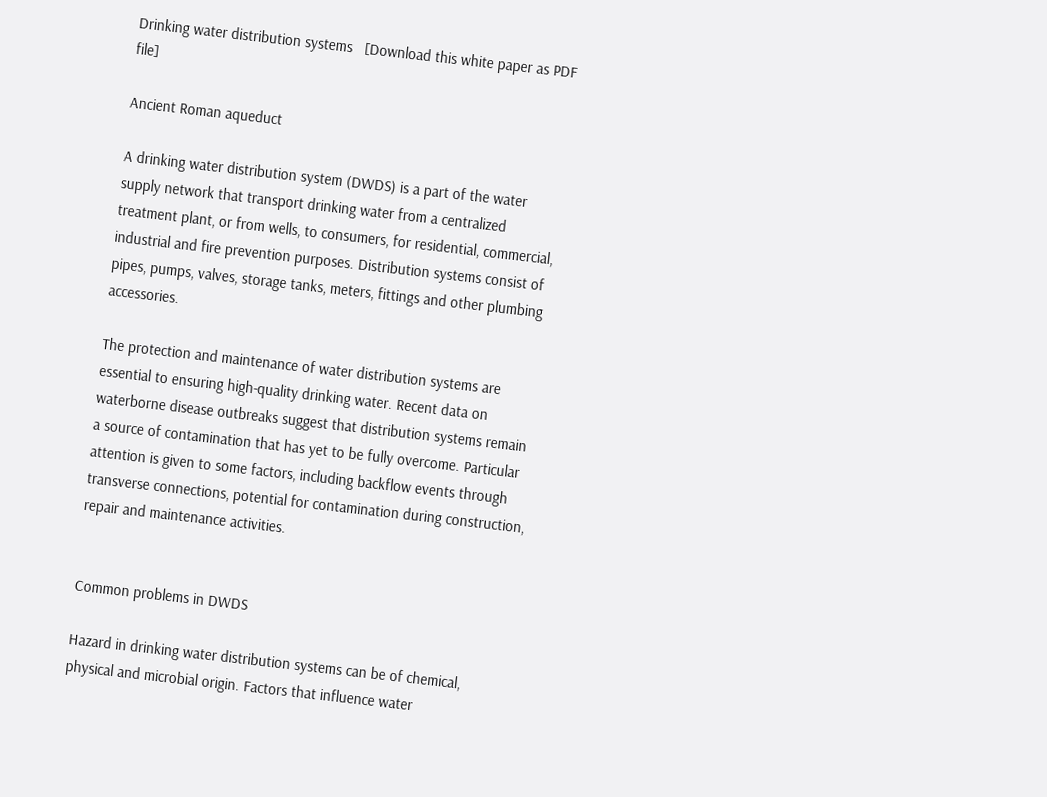Drinking water distribution systems   [Download this white paper as PDF file]

Ancient Roman aqueduct

A drinking water distribution system (DWDS) is a part of the water supply network that transport drinking water from a centralized treatment plant, or from wells, to consumers, for residential, commercial, industrial and fire prevention purposes. Distribution systems consist of pipes, pumps, valves, storage tanks, meters, fittings and other plumbing accessories.

The protection and maintenance of water distribution systems are essential to ensuring high-quality drinking water. Recent data on waterborne disease outbreaks suggest that distribution systems remain a source of contamination that has yet to be fully overcome. Particular attention is given to some factors, including backflow events through transverse connections, potential for contamination during construction, repair and maintenance activities.


Common problems in DWDS

Hazard in drinking water distribution systems can be of chemical, physical and microbial origin. Factors that influence water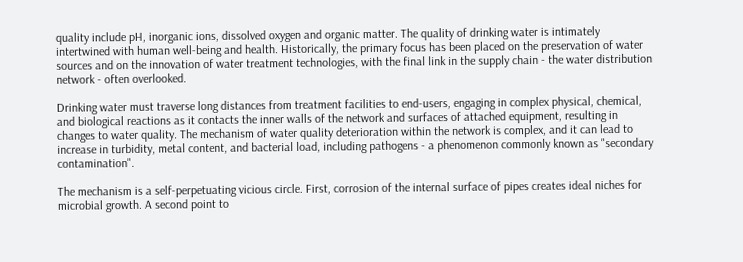quality include pH, inorganic ions, dissolved oxygen and organic matter. The quality of drinking water is intimately intertwined with human well-being and health. Historically, the primary focus has been placed on the preservation of water sources and on the innovation of water treatment technologies, with the final link in the supply chain - the water distribution network - often overlooked.

Drinking water must traverse long distances from treatment facilities to end-users, engaging in complex physical, chemical, and biological reactions as it contacts the inner walls of the network and surfaces of attached equipment, resulting in changes to water quality. The mechanism of water quality deterioration within the network is complex, and it can lead to increase in turbidity, metal content, and bacterial load, including pathogens - a phenomenon commonly known as "secondary contamination".

The mechanism is a self-perpetuating vicious circle. First, corrosion of the internal surface of pipes creates ideal niches for microbial growth. A second point to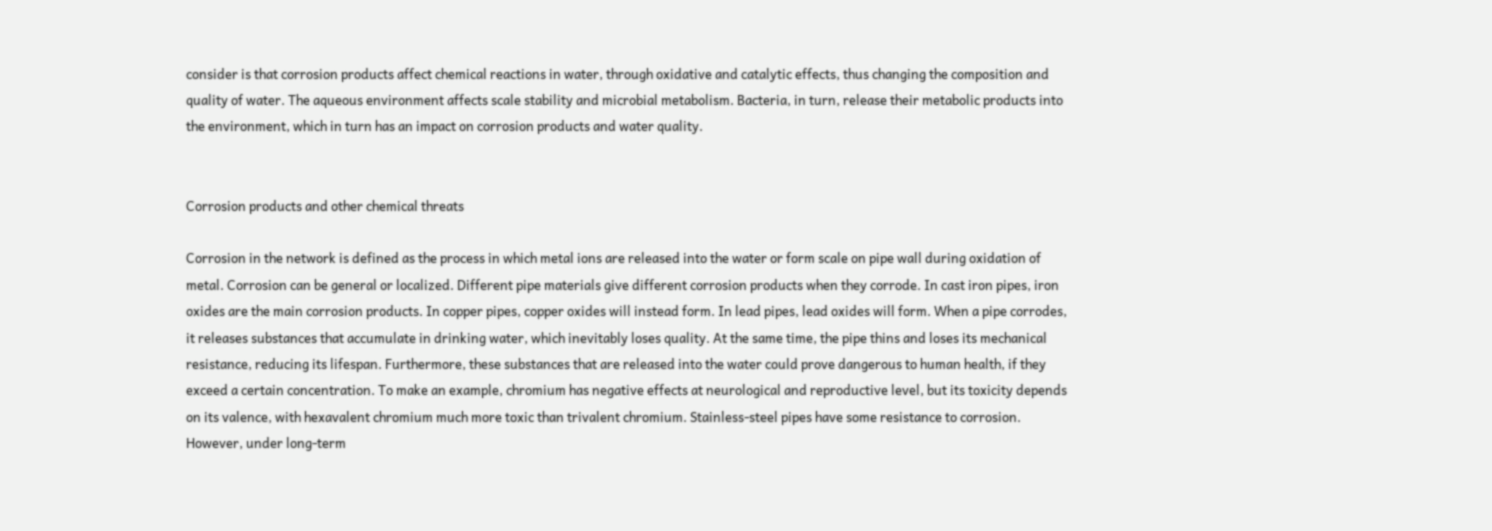consider is that corrosion products affect chemical reactions in water, through oxidative and catalytic effects, thus changing the composition and quality of water. The aqueous environment affects scale stability and microbial metabolism. Bacteria, in turn, release their metabolic products into the environment, which in turn has an impact on corrosion products and water quality.


Corrosion products and other chemical threats

Corrosion in the network is defined as the process in which metal ions are released into the water or form scale on pipe wall during oxidation of metal. Corrosion can be general or localized. Different pipe materials give different corrosion products when they corrode. In cast iron pipes, iron oxides are the main corrosion products. In copper pipes, copper oxides will instead form. In lead pipes, lead oxides will form. When a pipe corrodes, it releases substances that accumulate in drinking water, which inevitably loses quality. At the same time, the pipe thins and loses its mechanical resistance, reducing its lifespan. Furthermore, these substances that are released into the water could prove dangerous to human health, if they exceed a certain concentration. To make an example, chromium has negative effects at neurological and reproductive level, but its toxicity depends on its valence, with hexavalent chromium much more toxic than trivalent chromium. Stainless-steel pipes have some resistance to corrosion. However, under long-term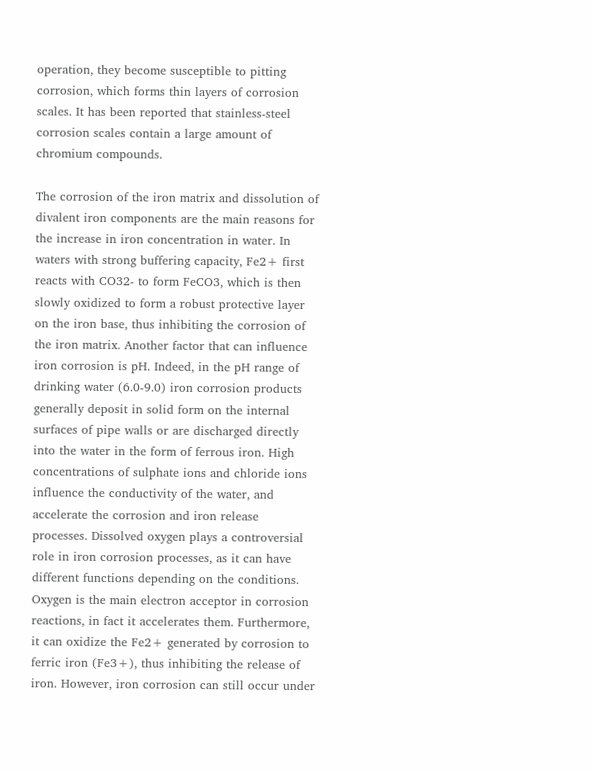operation, they become susceptible to pitting corrosion, which forms thin layers of corrosion scales. It has been reported that stainless-steel corrosion scales contain a large amount of chromium compounds.

The corrosion of the iron matrix and dissolution of divalent iron components are the main reasons for the increase in iron concentration in water. In waters with strong buffering capacity, Fe2+ first reacts with CO32- to form FeCO3, which is then slowly oxidized to form a robust protective layer on the iron base, thus inhibiting the corrosion of the iron matrix. Another factor that can influence iron corrosion is pH. Indeed, in the pH range of drinking water (6.0-9.0) iron corrosion products generally deposit in solid form on the internal surfaces of pipe walls or are discharged directly into the water in the form of ferrous iron. High concentrations of sulphate ions and chloride ions influence the conductivity of the water, and accelerate the corrosion and iron release processes. Dissolved oxygen plays a controversial role in iron corrosion processes, as it can have different functions depending on the conditions. Oxygen is the main electron acceptor in corrosion reactions, in fact it accelerates them. Furthermore, it can oxidize the Fe2+ generated by corrosion to ferric iron (Fe3+), thus inhibiting the release of iron. However, iron corrosion can still occur under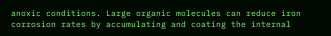anoxic conditions. Large organic molecules can reduce iron corrosion rates by accumulating and coating the internal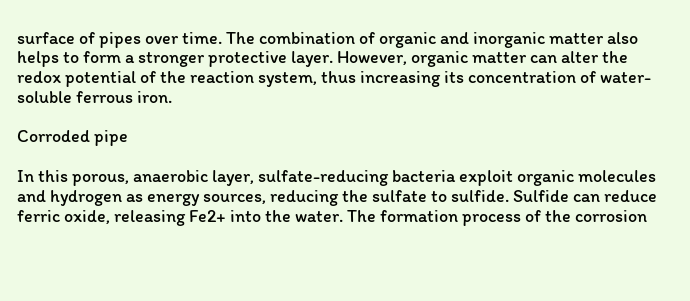surface of pipes over time. The combination of organic and inorganic matter also helps to form a stronger protective layer. However, organic matter can alter the redox potential of the reaction system, thus increasing its concentration of water-soluble ferrous iron.

Corroded pipe

In this porous, anaerobic layer, sulfate-reducing bacteria exploit organic molecules and hydrogen as energy sources, reducing the sulfate to sulfide. Sulfide can reduce ferric oxide, releasing Fe2+ into the water. The formation process of the corrosion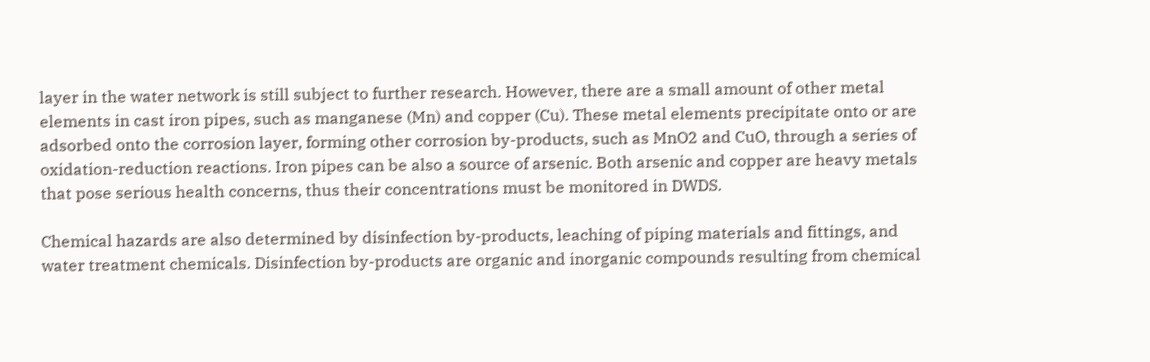layer in the water network is still subject to further research. However, there are a small amount of other metal elements in cast iron pipes, such as manganese (Mn) and copper (Cu). These metal elements precipitate onto or are adsorbed onto the corrosion layer, forming other corrosion by-products, such as MnO2 and CuO, through a series of oxidation-reduction reactions. Iron pipes can be also a source of arsenic. Both arsenic and copper are heavy metals that pose serious health concerns, thus their concentrations must be monitored in DWDS.

Chemical hazards are also determined by disinfection by-products, leaching of piping materials and fittings, and water treatment chemicals. Disinfection by-products are organic and inorganic compounds resulting from chemical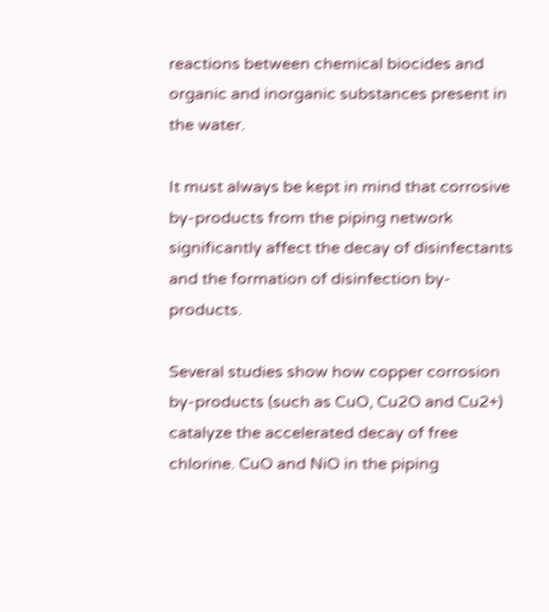reactions between chemical biocides and organic and inorganic substances present in the water.

It must always be kept in mind that corrosive by-products from the piping network significantly affect the decay of disinfectants and the formation of disinfection by-products.

Several studies show how copper corrosion by-products (such as CuO, Cu2O and Cu2+) catalyze the accelerated decay of free chlorine. CuO and NiO in the piping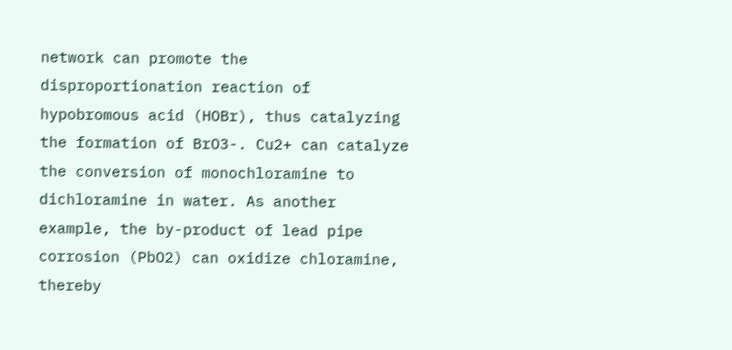network can promote the disproportionation reaction of hypobromous acid (HOBr), thus catalyzing the formation of BrO3-. Cu2+ can catalyze the conversion of monochloramine to dichloramine in water. As another example, the by-product of lead pipe corrosion (PbO2) can oxidize chloramine, thereby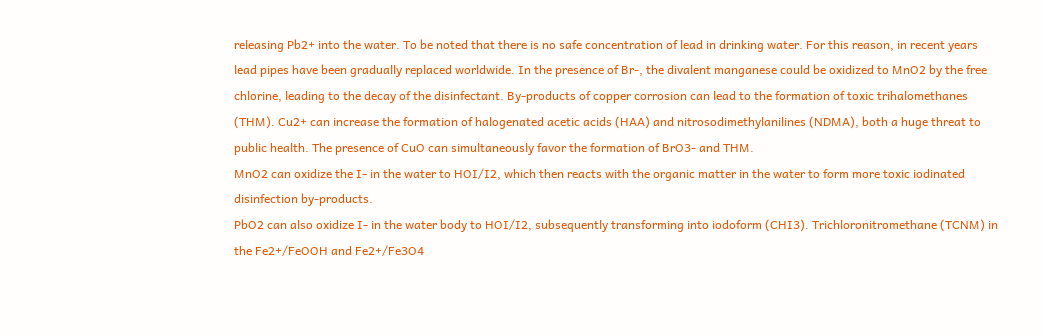releasing Pb2+ into the water. To be noted that there is no safe concentration of lead in drinking water. For this reason, in recent years lead pipes have been gradually replaced worldwide. In the presence of Br-, the divalent manganese could be oxidized to MnO2 by the free chlorine, leading to the decay of the disinfectant. By-products of copper corrosion can lead to the formation of toxic trihalomethanes (THM). Cu2+ can increase the formation of halogenated acetic acids (HAA) and nitrosodimethylanilines (NDMA), both a huge threat to public health. The presence of CuO can simultaneously favor the formation of BrO3- and THM.
MnO2 can oxidize the I- in the water to HOI/I2, which then reacts with the organic matter in the water to form more toxic iodinated disinfection by-products.
PbO2 can also oxidize I- in the water body to HOI/I2, subsequently transforming into iodoform (CHI3). Trichloronitromethane (TCNM) in the Fe2+/FeOOH and Fe2+/Fe3O4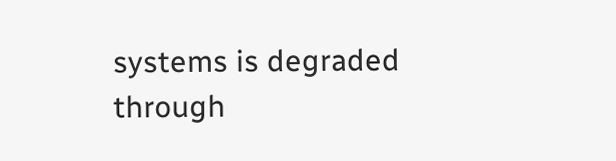systems is degraded through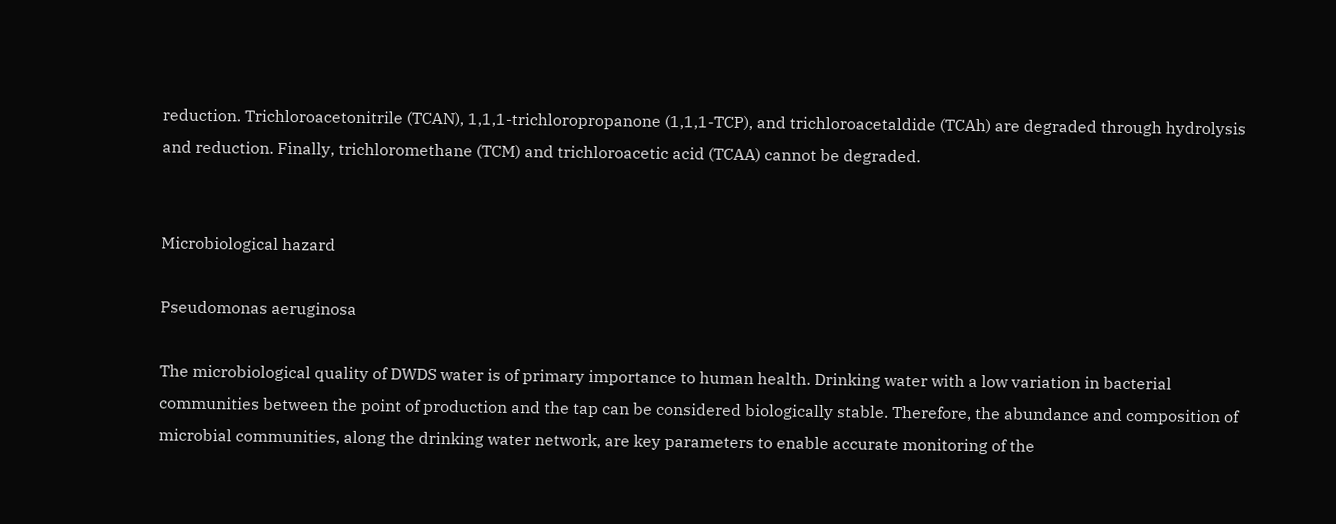reduction. Trichloroacetonitrile (TCAN), 1,1,1-trichloropropanone (1,1,1-TCP), and trichloroacetaldide (TCAh) are degraded through hydrolysis and reduction. Finally, trichloromethane (TCM) and trichloroacetic acid (TCAA) cannot be degraded.


Microbiological hazard

Pseudomonas aeruginosa

The microbiological quality of DWDS water is of primary importance to human health. Drinking water with a low variation in bacterial communities between the point of production and the tap can be considered biologically stable. Therefore, the abundance and composition of microbial communities, along the drinking water network, are key parameters to enable accurate monitoring of the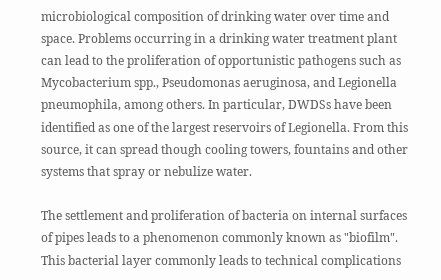microbiological composition of drinking water over time and space. Problems occurring in a drinking water treatment plant can lead to the proliferation of opportunistic pathogens such as Mycobacterium spp., Pseudomonas aeruginosa, and Legionella pneumophila, among others. In particular, DWDSs have been identified as one of the largest reservoirs of Legionella. From this source, it can spread though cooling towers, fountains and other systems that spray or nebulize water.

The settlement and proliferation of bacteria on internal surfaces of pipes leads to a phenomenon commonly known as "biofilm". This bacterial layer commonly leads to technical complications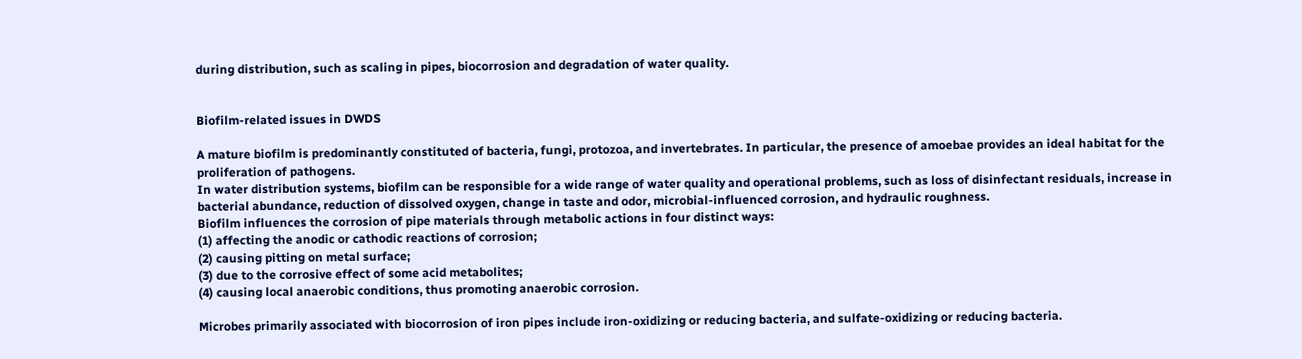during distribution, such as scaling in pipes, biocorrosion and degradation of water quality.


Biofilm-related issues in DWDS

A mature biofilm is predominantly constituted of bacteria, fungi, protozoa, and invertebrates. In particular, the presence of amoebae provides an ideal habitat for the proliferation of pathogens.
In water distribution systems, biofilm can be responsible for a wide range of water quality and operational problems, such as loss of disinfectant residuals, increase in bacterial abundance, reduction of dissolved oxygen, change in taste and odor, microbial-influenced corrosion, and hydraulic roughness.
Biofilm influences the corrosion of pipe materials through metabolic actions in four distinct ways:
(1) affecting the anodic or cathodic reactions of corrosion;
(2) causing pitting on metal surface;
(3) due to the corrosive effect of some acid metabolites;
(4) causing local anaerobic conditions, thus promoting anaerobic corrosion.

Microbes primarily associated with biocorrosion of iron pipes include iron-oxidizing or reducing bacteria, and sulfate-oxidizing or reducing bacteria.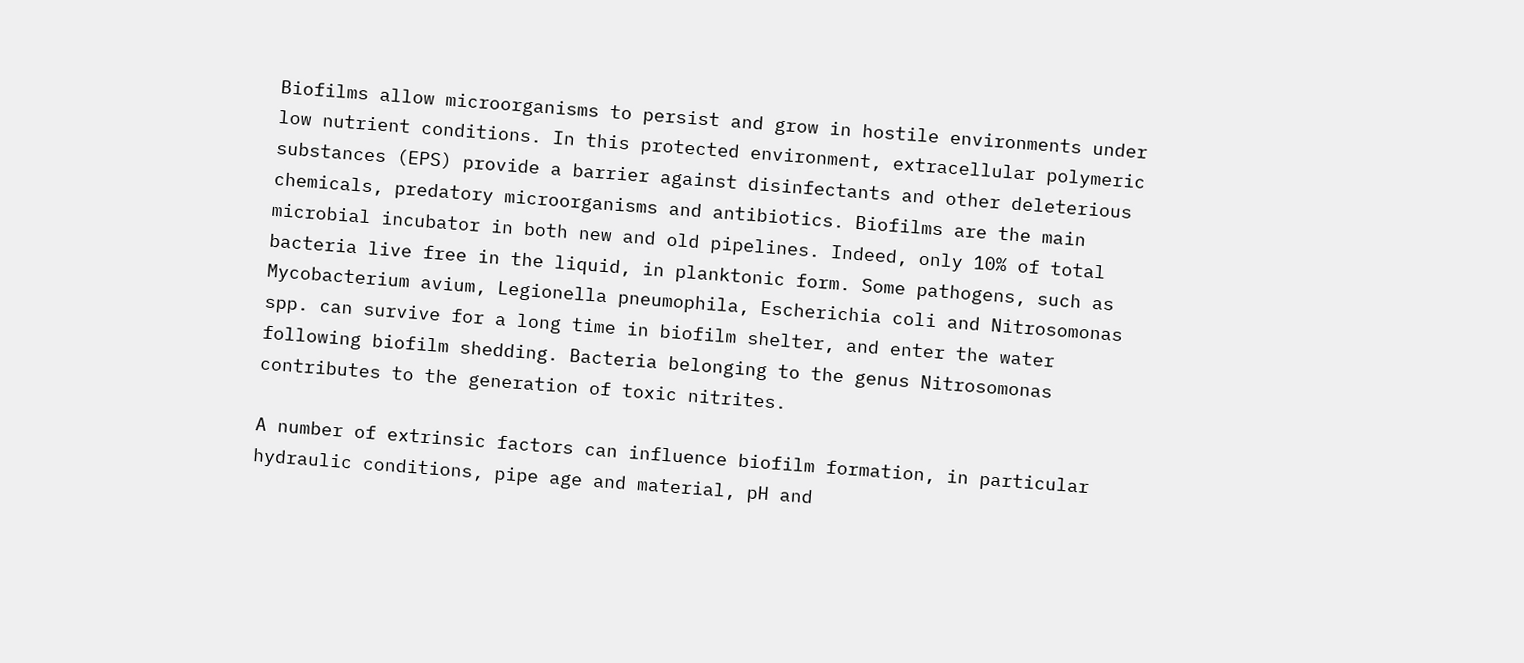Biofilms allow microorganisms to persist and grow in hostile environments under low nutrient conditions. In this protected environment, extracellular polymeric substances (EPS) provide a barrier against disinfectants and other deleterious chemicals, predatory microorganisms and antibiotics. Biofilms are the main microbial incubator in both new and old pipelines. Indeed, only 10% of total bacteria live free in the liquid, in planktonic form. Some pathogens, such as Mycobacterium avium, Legionella pneumophila, Escherichia coli and Nitrosomonas spp. can survive for a long time in biofilm shelter, and enter the water following biofilm shedding. Bacteria belonging to the genus Nitrosomonas contributes to the generation of toxic nitrites.

A number of extrinsic factors can influence biofilm formation, in particular hydraulic conditions, pipe age and material, pH and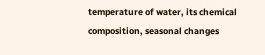temperature of water, its chemical composition, seasonal changes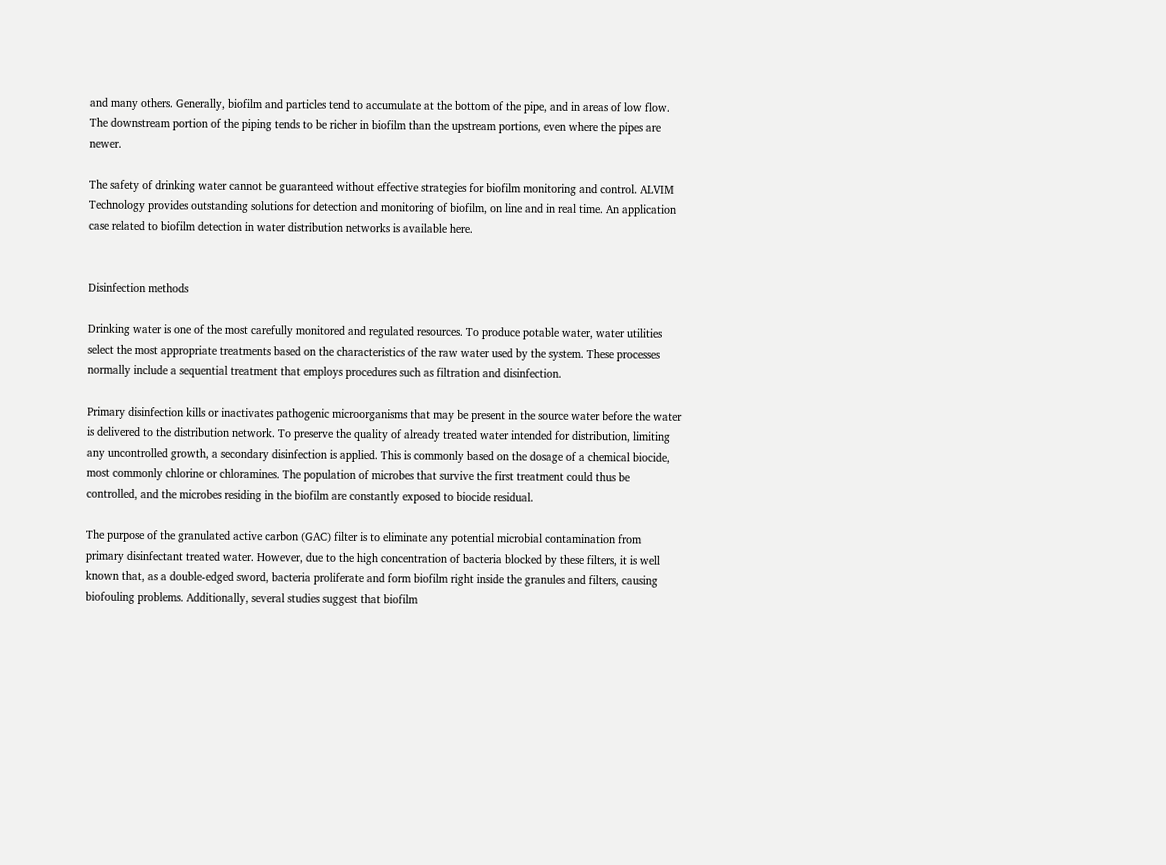and many others. Generally, biofilm and particles tend to accumulate at the bottom of the pipe, and in areas of low flow. The downstream portion of the piping tends to be richer in biofilm than the upstream portions, even where the pipes are newer.

The safety of drinking water cannot be guaranteed without effective strategies for biofilm monitoring and control. ALVIM Technology provides outstanding solutions for detection and monitoring of biofilm, on line and in real time. An application case related to biofilm detection in water distribution networks is available here.


Disinfection methods

Drinking water is one of the most carefully monitored and regulated resources. To produce potable water, water utilities select the most appropriate treatments based on the characteristics of the raw water used by the system. These processes normally include a sequential treatment that employs procedures such as filtration and disinfection.

Primary disinfection kills or inactivates pathogenic microorganisms that may be present in the source water before the water is delivered to the distribution network. To preserve the quality of already treated water intended for distribution, limiting any uncontrolled growth, a secondary disinfection is applied. This is commonly based on the dosage of a chemical biocide, most commonly chlorine or chloramines. The population of microbes that survive the first treatment could thus be controlled, and the microbes residing in the biofilm are constantly exposed to biocide residual.

The purpose of the granulated active carbon (GAC) filter is to eliminate any potential microbial contamination from primary disinfectant treated water. However, due to the high concentration of bacteria blocked by these filters, it is well known that, as a double-edged sword, bacteria proliferate and form biofilm right inside the granules and filters, causing biofouling problems. Additionally, several studies suggest that biofilm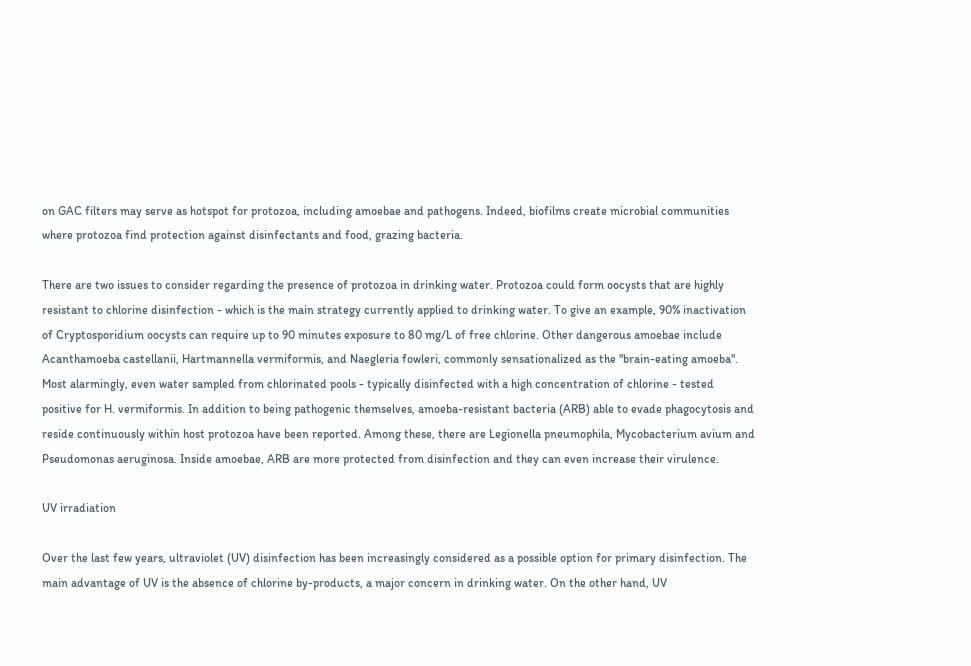on GAC filters may serve as hotspot for protozoa, including amoebae and pathogens. Indeed, biofilms create microbial communities where protozoa find protection against disinfectants and food, grazing bacteria.

There are two issues to consider regarding the presence of protozoa in drinking water. Protozoa could form oocysts that are highly resistant to chlorine disinfection - which is the main strategy currently applied to drinking water. To give an example, 90% inactivation of Cryptosporidium oocysts can require up to 90 minutes exposure to 80 mg/L of free chlorine. Other dangerous amoebae include Acanthamoeba castellanii, Hartmannella vermiformis, and Naegleria fowleri, commonly sensationalized as the "brain-eating amoeba". Most alarmingly, even water sampled from chlorinated pools - typically disinfected with a high concentration of chlorine - tested positive for H. vermiformis. In addition to being pathogenic themselves, amoeba-resistant bacteria (ARB) able to evade phagocytosis and reside continuously within host protozoa have been reported. Among these, there are Legionella pneumophila, Mycobacterium avium and Pseudomonas aeruginosa. Inside amoebae, ARB are more protected from disinfection and they can even increase their virulence.

UV irradiation

Over the last few years, ultraviolet (UV) disinfection has been increasingly considered as a possible option for primary disinfection. The main advantage of UV is the absence of chlorine by-products, a major concern in drinking water. On the other hand, UV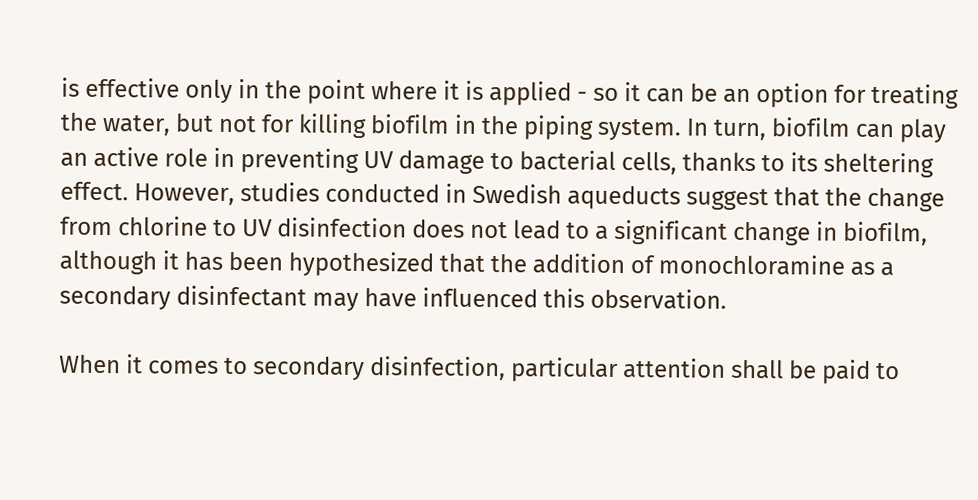is effective only in the point where it is applied - so it can be an option for treating the water, but not for killing biofilm in the piping system. In turn, biofilm can play an active role in preventing UV damage to bacterial cells, thanks to its sheltering effect. However, studies conducted in Swedish aqueducts suggest that the change from chlorine to UV disinfection does not lead to a significant change in biofilm, although it has been hypothesized that the addition of monochloramine as a secondary disinfectant may have influenced this observation.

When it comes to secondary disinfection, particular attention shall be paid to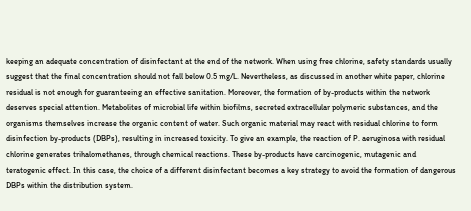keeping an adequate concentration of disinfectant at the end of the network. When using free chlorine, safety standards usually suggest that the final concentration should not fall below 0.5 mg/L. Nevertheless, as discussed in another white paper, chlorine residual is not enough for guaranteeing an effective sanitation. Moreover, the formation of by-products within the network deserves special attention. Metabolites of microbial life within biofilms, secreted extracellular polymeric substances, and the organisms themselves increase the organic content of water. Such organic material may react with residual chlorine to form disinfection by-products (DBPs), resulting in increased toxicity. To give an example, the reaction of P. aeruginosa with residual chlorine generates trihalomethanes, through chemical reactions. These by-products have carcinogenic, mutagenic and teratogenic effect. In this case, the choice of a different disinfectant becomes a key strategy to avoid the formation of dangerous DBPs within the distribution system.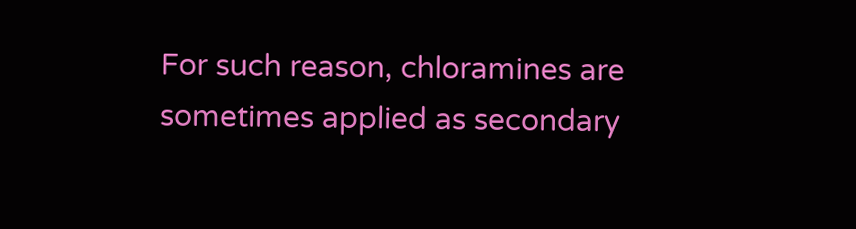For such reason, chloramines are sometimes applied as secondary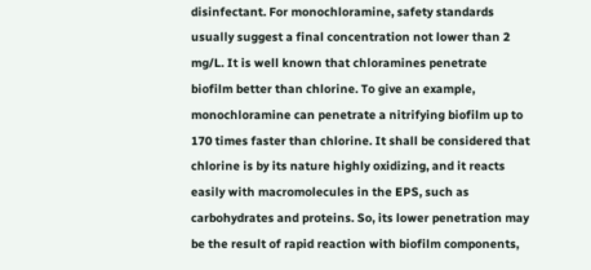disinfectant. For monochloramine, safety standards usually suggest a final concentration not lower than 2 mg/L. It is well known that chloramines penetrate biofilm better than chlorine. To give an example, monochloramine can penetrate a nitrifying biofilm up to 170 times faster than chlorine. It shall be considered that chlorine is by its nature highly oxidizing, and it reacts easily with macromolecules in the EPS, such as carbohydrates and proteins. So, its lower penetration may be the result of rapid reaction with biofilm components,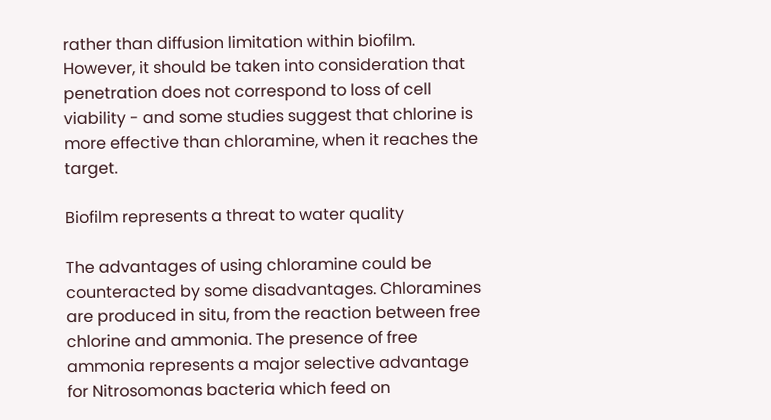rather than diffusion limitation within biofilm. However, it should be taken into consideration that penetration does not correspond to loss of cell viability - and some studies suggest that chlorine is more effective than chloramine, when it reaches the target.

Biofilm represents a threat to water quality

The advantages of using chloramine could be counteracted by some disadvantages. Chloramines are produced in situ, from the reaction between free chlorine and ammonia. The presence of free ammonia represents a major selective advantage for Nitrosomonas bacteria which feed on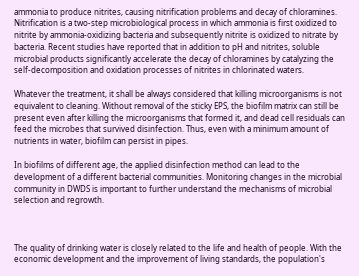ammonia to produce nitrites, causing nitrification problems and decay of chloramines. Nitrification is a two-step microbiological process in which ammonia is first oxidized to nitrite by ammonia-oxidizing bacteria and subsequently nitrite is oxidized to nitrate by bacteria. Recent studies have reported that in addition to pH and nitrites, soluble microbial products significantly accelerate the decay of chloramines by catalyzing the self-decomposition and oxidation processes of nitrites in chlorinated waters.

Whatever the treatment, it shall be always considered that killing microorganisms is not equivalent to cleaning. Without removal of the sticky EPS, the biofilm matrix can still be present even after killing the microorganisms that formed it, and dead cell residuals can feed the microbes that survived disinfection. Thus, even with a minimum amount of nutrients in water, biofilm can persist in pipes.

In biofilms of different age, the applied disinfection method can lead to the development of a different bacterial communities. Monitoring changes in the microbial community in DWDS is important to further understand the mechanisms of microbial selection and regrowth.



The quality of drinking water is closely related to the life and health of people. With the economic development and the improvement of living standards, the population's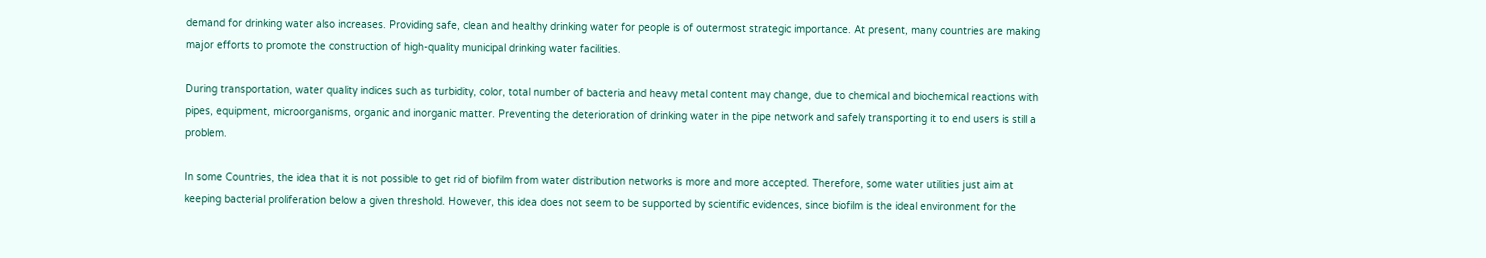demand for drinking water also increases. Providing safe, clean and healthy drinking water for people is of outermost strategic importance. At present, many countries are making major efforts to promote the construction of high-quality municipal drinking water facilities.

During transportation, water quality indices such as turbidity, color, total number of bacteria and heavy metal content may change, due to chemical and biochemical reactions with pipes, equipment, microorganisms, organic and inorganic matter. Preventing the deterioration of drinking water in the pipe network and safely transporting it to end users is still a problem.

In some Countries, the idea that it is not possible to get rid of biofilm from water distribution networks is more and more accepted. Therefore, some water utilities just aim at keeping bacterial proliferation below a given threshold. However, this idea does not seem to be supported by scientific evidences, since biofilm is the ideal environment for the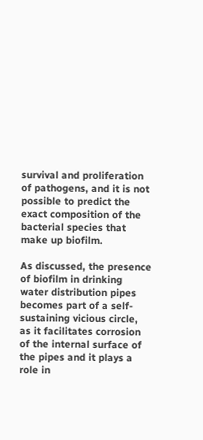survival and proliferation of pathogens, and it is not possible to predict the exact composition of the bacterial species that make up biofilm.

As discussed, the presence of biofilm in drinking water distribution pipes becomes part of a self-sustaining vicious circle, as it facilitates corrosion of the internal surface of the pipes and it plays a role in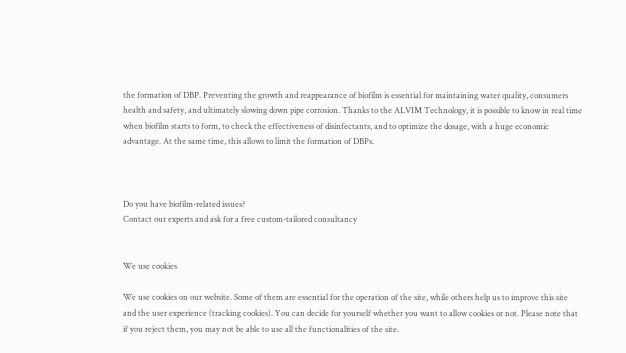the formation of DBP. Preventing the growth and reappearance of biofilm is essential for maintaining water quality, consumers health and safety, and ultimately slowing down pipe corrosion. Thanks to the ALVIM Technology, it is possible to know in real time when biofilm starts to form, to check the effectiveness of disinfectants, and to optimize the dosage, with a huge economic advantage. At the same time, this allows to limit the formation of DBPs.



Do you have biofilm-related issues?
Contact our experts and ask for a free custom-tailored consultancy


We use cookies

We use cookies on our website. Some of them are essential for the operation of the site, while others help us to improve this site and the user experience (tracking cookies). You can decide for yourself whether you want to allow cookies or not. Please note that if you reject them, you may not be able to use all the functionalities of the site.